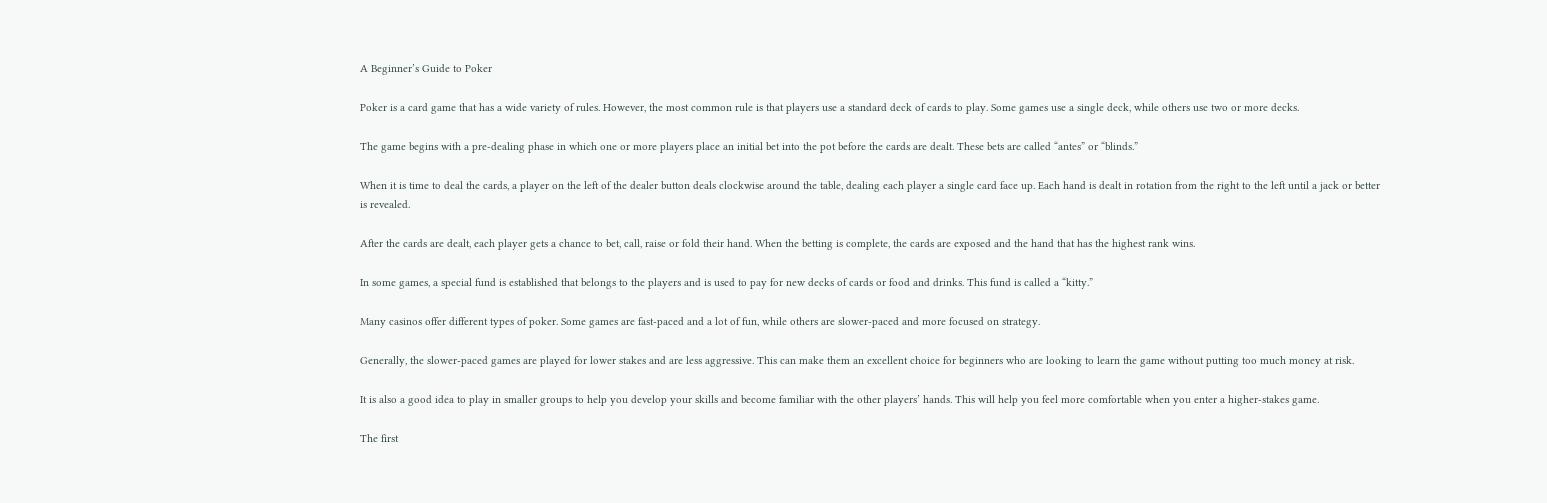A Beginner’s Guide to Poker

Poker is a card game that has a wide variety of rules. However, the most common rule is that players use a standard deck of cards to play. Some games use a single deck, while others use two or more decks.

The game begins with a pre-dealing phase in which one or more players place an initial bet into the pot before the cards are dealt. These bets are called “antes” or “blinds.”

When it is time to deal the cards, a player on the left of the dealer button deals clockwise around the table, dealing each player a single card face up. Each hand is dealt in rotation from the right to the left until a jack or better is revealed.

After the cards are dealt, each player gets a chance to bet, call, raise or fold their hand. When the betting is complete, the cards are exposed and the hand that has the highest rank wins.

In some games, a special fund is established that belongs to the players and is used to pay for new decks of cards or food and drinks. This fund is called a “kitty.”

Many casinos offer different types of poker. Some games are fast-paced and a lot of fun, while others are slower-paced and more focused on strategy.

Generally, the slower-paced games are played for lower stakes and are less aggressive. This can make them an excellent choice for beginners who are looking to learn the game without putting too much money at risk.

It is also a good idea to play in smaller groups to help you develop your skills and become familiar with the other players’ hands. This will help you feel more comfortable when you enter a higher-stakes game.

The first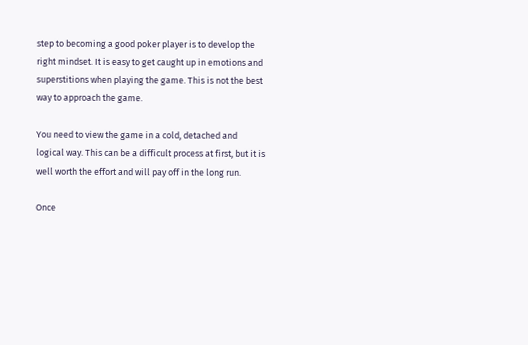step to becoming a good poker player is to develop the right mindset. It is easy to get caught up in emotions and superstitions when playing the game. This is not the best way to approach the game.

You need to view the game in a cold, detached and logical way. This can be a difficult process at first, but it is well worth the effort and will pay off in the long run.

Once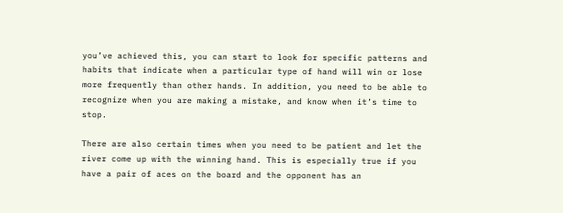you’ve achieved this, you can start to look for specific patterns and habits that indicate when a particular type of hand will win or lose more frequently than other hands. In addition, you need to be able to recognize when you are making a mistake, and know when it’s time to stop.

There are also certain times when you need to be patient and let the river come up with the winning hand. This is especially true if you have a pair of aces on the board and the opponent has an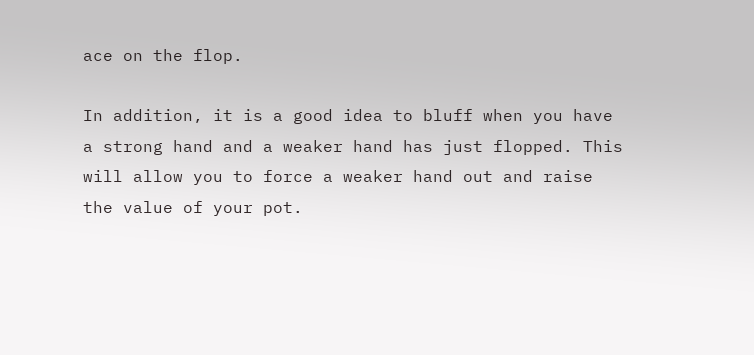ace on the flop.

In addition, it is a good idea to bluff when you have a strong hand and a weaker hand has just flopped. This will allow you to force a weaker hand out and raise the value of your pot.